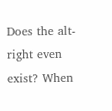Does the alt-right even exist? When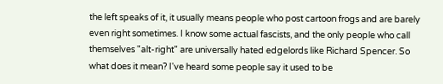the left speaks of it, it usually means people who post cartoon frogs and are barely even right sometimes. I know some actual fascists, and the only people who call themselves "alt-right" are universally hated edgelords like Richard Spencer. So what does it mean? I've heard some people say it used to be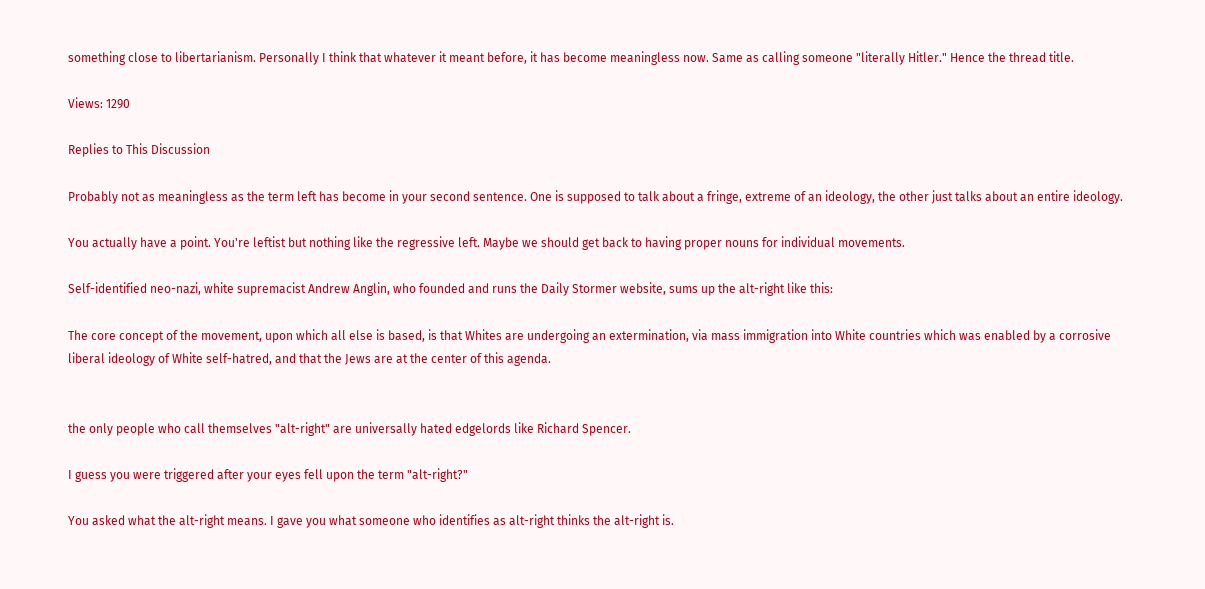something close to libertarianism. Personally I think that whatever it meant before, it has become meaningless now. Same as calling someone "literally Hitler." Hence the thread title.

Views: 1290

Replies to This Discussion

Probably not as meaningless as the term left has become in your second sentence. One is supposed to talk about a fringe, extreme of an ideology, the other just talks about an entire ideology.

You actually have a point. You're leftist but nothing like the regressive left. Maybe we should get back to having proper nouns for individual movements.

Self-identified neo-nazi, white supremacist Andrew Anglin, who founded and runs the Daily Stormer website, sums up the alt-right like this:

The core concept of the movement, upon which all else is based, is that Whites are undergoing an extermination, via mass immigration into White countries which was enabled by a corrosive liberal ideology of White self-hatred, and that the Jews are at the center of this agenda.


the only people who call themselves "alt-right" are universally hated edgelords like Richard Spencer.

I guess you were triggered after your eyes fell upon the term "alt-right?"

You asked what the alt-right means. I gave you what someone who identifies as alt-right thinks the alt-right is.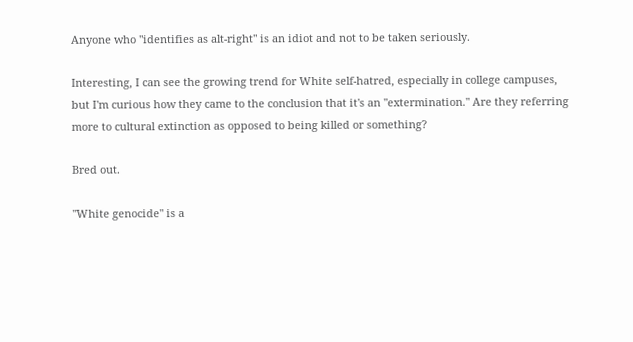Anyone who "identifies as alt-right" is an idiot and not to be taken seriously.

Interesting, I can see the growing trend for White self-hatred, especially in college campuses, but I'm curious how they came to the conclusion that it's an "extermination." Are they referring more to cultural extinction as opposed to being killed or something?

Bred out.

"White genocide" is a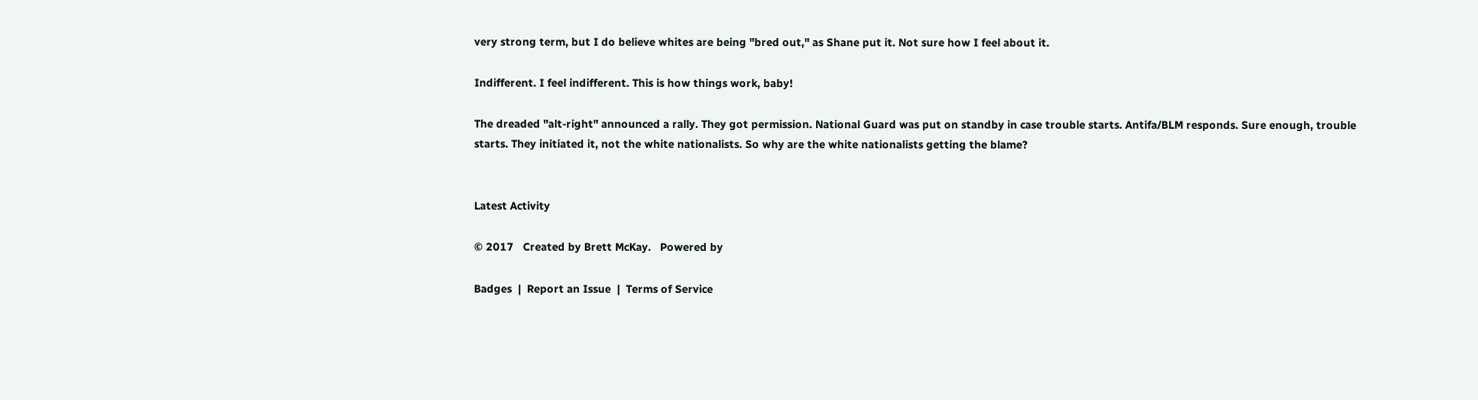very strong term, but I do believe whites are being "bred out," as Shane put it. Not sure how I feel about it.

Indifferent. I feel indifferent. This is how things work, baby!

The dreaded "alt-right" announced a rally. They got permission. National Guard was put on standby in case trouble starts. Antifa/BLM responds. Sure enough, trouble starts. They initiated it, not the white nationalists. So why are the white nationalists getting the blame?


Latest Activity

© 2017   Created by Brett McKay.   Powered by

Badges  |  Report an Issue  |  Terms of Service